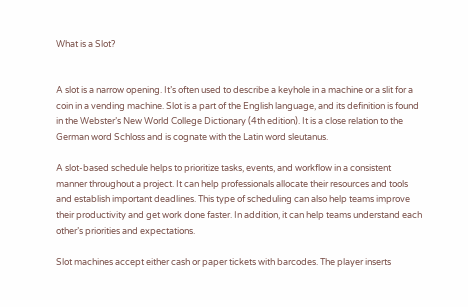What is a Slot?


A slot is a narrow opening. It’s often used to describe a keyhole in a machine or a slit for a coin in a vending machine. Slot is a part of the English language, and its definition is found in the Webster’s New World College Dictionary (4th edition). It is a close relation to the German word Schloss and is cognate with the Latin word sleutanus.

A slot-based schedule helps to prioritize tasks, events, and workflow in a consistent manner throughout a project. It can help professionals allocate their resources and tools and establish important deadlines. This type of scheduling can also help teams improve their productivity and get work done faster. In addition, it can help teams understand each other’s priorities and expectations.

Slot machines accept either cash or paper tickets with barcodes. The player inserts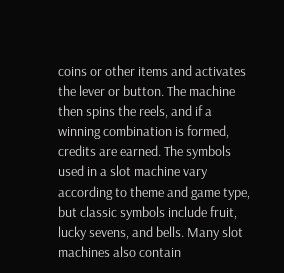coins or other items and activates the lever or button. The machine then spins the reels, and if a winning combination is formed, credits are earned. The symbols used in a slot machine vary according to theme and game type, but classic symbols include fruit, lucky sevens, and bells. Many slot machines also contain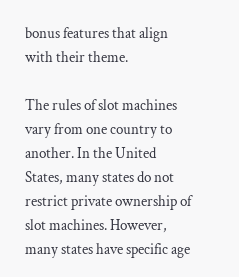bonus features that align with their theme.

The rules of slot machines vary from one country to another. In the United States, many states do not restrict private ownership of slot machines. However, many states have specific age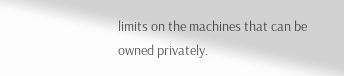limits on the machines that can be owned privately.